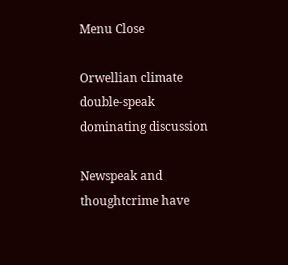Menu Close

Orwellian climate double-speak dominating discussion

Newspeak and thoughtcrime have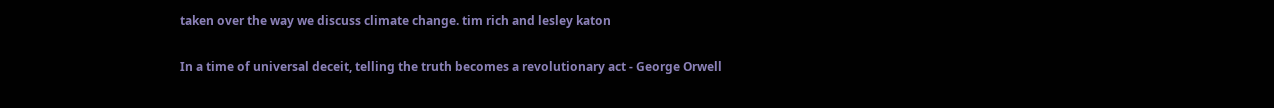taken over the way we discuss climate change. tim rich and lesley katon

In a time of universal deceit, telling the truth becomes a revolutionary act - George Orwell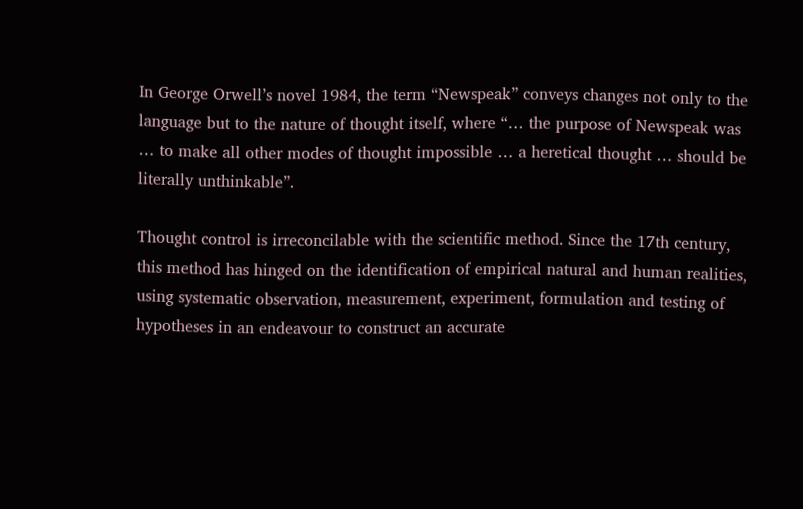In George Orwell’s novel 1984, the term “Newspeak” conveys changes not only to the language but to the nature of thought itself, where “… the purpose of Newspeak was … to make all other modes of thought impossible … a heretical thought … should be literally unthinkable”.

Thought control is irreconcilable with the scientific method. Since the 17th century, this method has hinged on the identification of empirical natural and human realities, using systematic observation, measurement, experiment, formulation and testing of hypotheses in an endeavour to construct an accurate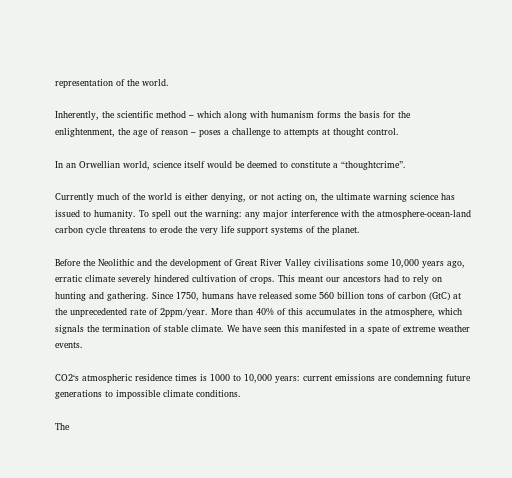representation of the world.

Inherently, the scientific method – which along with humanism forms the basis for the enlightenment, the age of reason – poses a challenge to attempts at thought control.

In an Orwellian world, science itself would be deemed to constitute a “thoughtcrime”.

Currently much of the world is either denying, or not acting on, the ultimate warning science has issued to humanity. To spell out the warning: any major interference with the atmosphere-ocean-land carbon cycle threatens to erode the very life support systems of the planet.

Before the Neolithic and the development of Great River Valley civilisations some 10,000 years ago, erratic climate severely hindered cultivation of crops. This meant our ancestors had to rely on hunting and gathering. Since 1750, humans have released some 560 billion tons of carbon (GtC) at the unprecedented rate of 2ppm/year. More than 40% of this accumulates in the atmosphere, which signals the termination of stable climate. We have seen this manifested in a spate of extreme weather events.

CO2‘s atmospheric residence times is 1000 to 10,000 years: current emissions are condemning future generations to impossible climate conditions.

The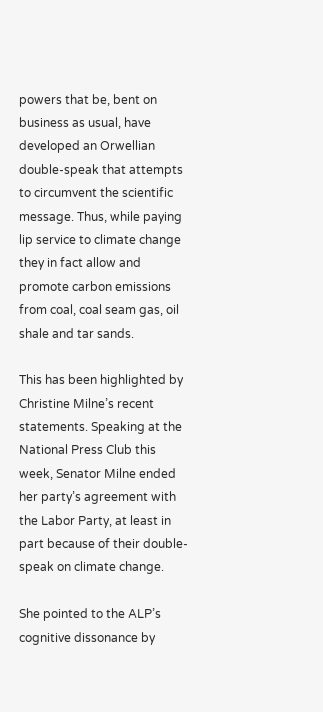powers that be, bent on business as usual, have developed an Orwellian double-speak that attempts to circumvent the scientific message. Thus, while paying lip service to climate change they in fact allow and promote carbon emissions from coal, coal seam gas, oil shale and tar sands.

This has been highlighted by Christine Milne’s recent statements. Speaking at the National Press Club this week, Senator Milne ended her party’s agreement with the Labor Party, at least in part because of their double-speak on climate change.

She pointed to the ALP’s cognitive dissonance by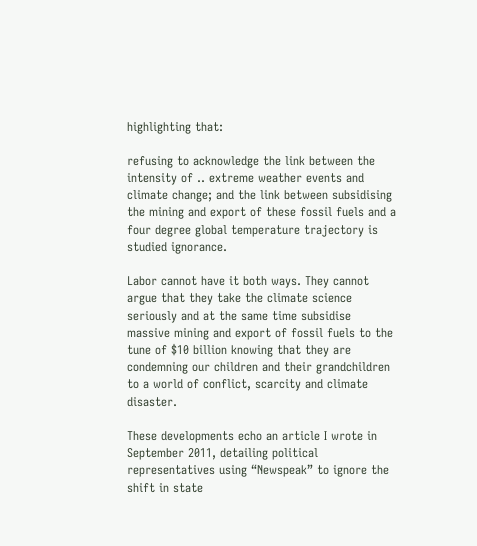highlighting that:

refusing to acknowledge the link between the intensity of .. extreme weather events and climate change; and the link between subsidising the mining and export of these fossil fuels and a four degree global temperature trajectory is studied ignorance.

Labor cannot have it both ways. They cannot argue that they take the climate science seriously and at the same time subsidise massive mining and export of fossil fuels to the tune of $10 billion knowing that they are condemning our children and their grandchildren to a world of conflict, scarcity and climate disaster.

These developments echo an article I wrote in September 2011, detailing political representatives using “Newspeak” to ignore the shift in state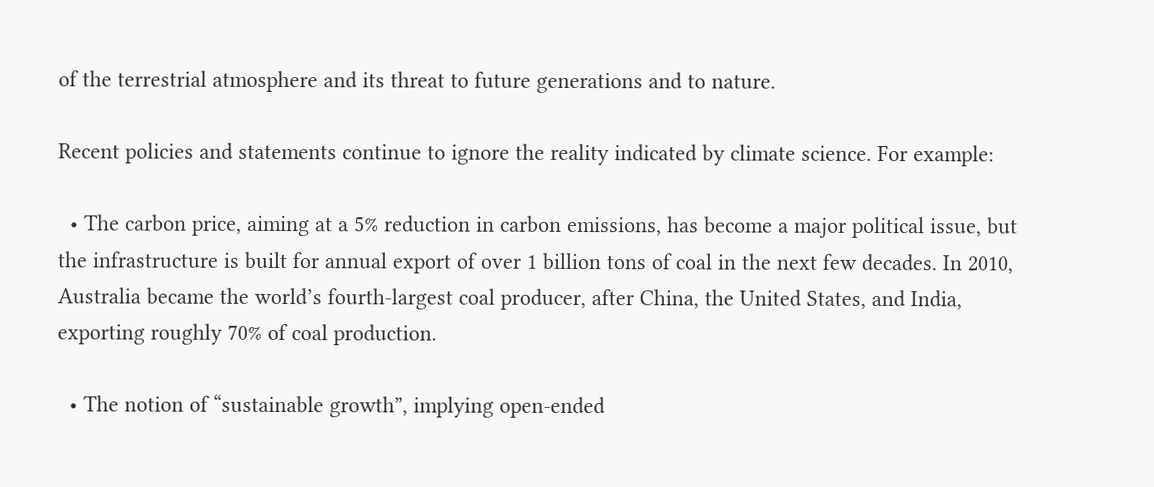of the terrestrial atmosphere and its threat to future generations and to nature.

Recent policies and statements continue to ignore the reality indicated by climate science. For example:

  • The carbon price, aiming at a 5% reduction in carbon emissions, has become a major political issue, but the infrastructure is built for annual export of over 1 billion tons of coal in the next few decades. In 2010, Australia became the world’s fourth-largest coal producer, after China, the United States, and India, exporting roughly 70% of coal production.

  • The notion of “sustainable growth”, implying open-ended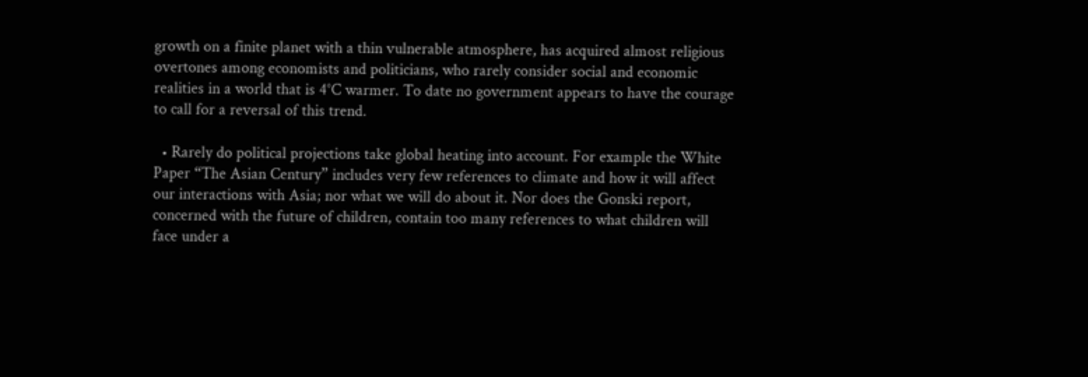growth on a finite planet with a thin vulnerable atmosphere, has acquired almost religious overtones among economists and politicians, who rarely consider social and economic realities in a world that is 4°C warmer. To date no government appears to have the courage to call for a reversal of this trend.

  • Rarely do political projections take global heating into account. For example the White Paper “The Asian Century” includes very few references to climate and how it will affect our interactions with Asia; nor what we will do about it. Nor does the Gonski report, concerned with the future of children, contain too many references to what children will face under a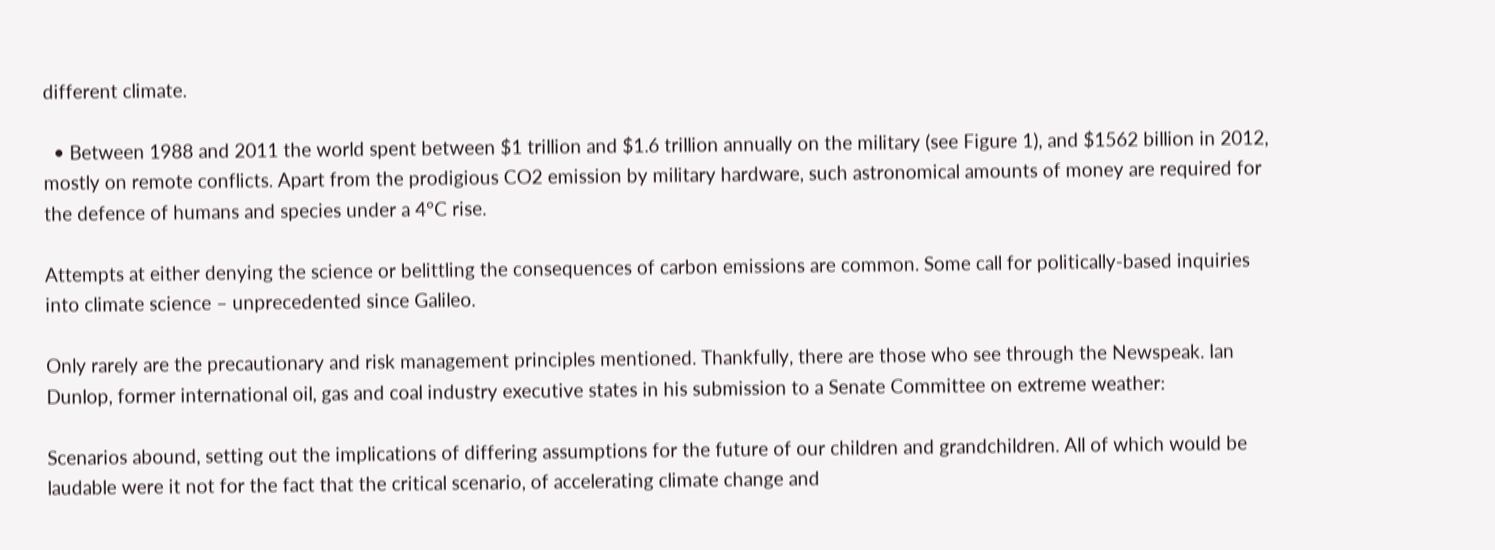different climate.

  • Between 1988 and 2011 the world spent between $1 trillion and $1.6 trillion annually on the military (see Figure 1), and $1562 billion in 2012, mostly on remote conflicts. Apart from the prodigious CO2 emission by military hardware, such astronomical amounts of money are required for the defence of humans and species under a 4°C rise.

Attempts at either denying the science or belittling the consequences of carbon emissions are common. Some call for politically-based inquiries into climate science – unprecedented since Galileo.

Only rarely are the precautionary and risk management principles mentioned. Thankfully, there are those who see through the Newspeak. Ian Dunlop, former international oil, gas and coal industry executive states in his submission to a Senate Committee on extreme weather:

Scenarios abound, setting out the implications of differing assumptions for the future of our children and grandchildren. All of which would be laudable were it not for the fact that the critical scenario, of accelerating climate change and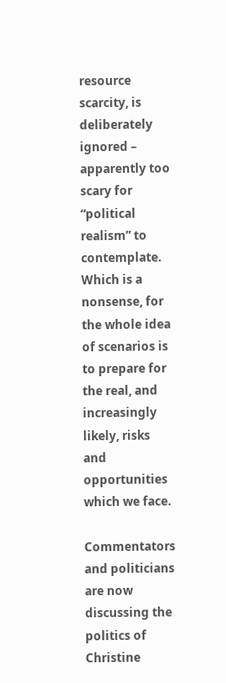resource scarcity, is deliberately ignored – apparently too scary for “political realism” to contemplate. Which is a nonsense, for the whole idea of scenarios is to prepare for the real, and increasingly likely, risks and opportunities which we face.

Commentators and politicians are now discussing the politics of Christine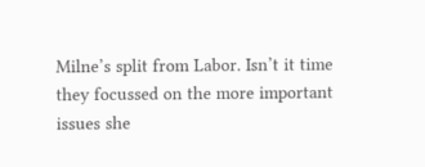Milne’s split from Labor. Isn’t it time they focussed on the more important issues she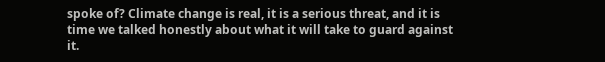spoke of? Climate change is real, it is a serious threat, and it is time we talked honestly about what it will take to guard against it.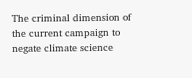The criminal dimension of the current campaign to negate climate science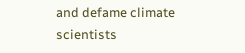and defame climate scientists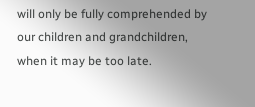will only be fully comprehended by our children and grandchildren, when it may be too late.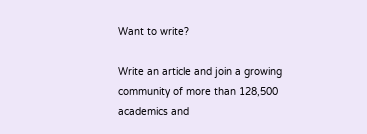Want to write?

Write an article and join a growing community of more than 128,500 academics and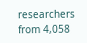researchers from 4,058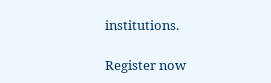institutions.

Register now